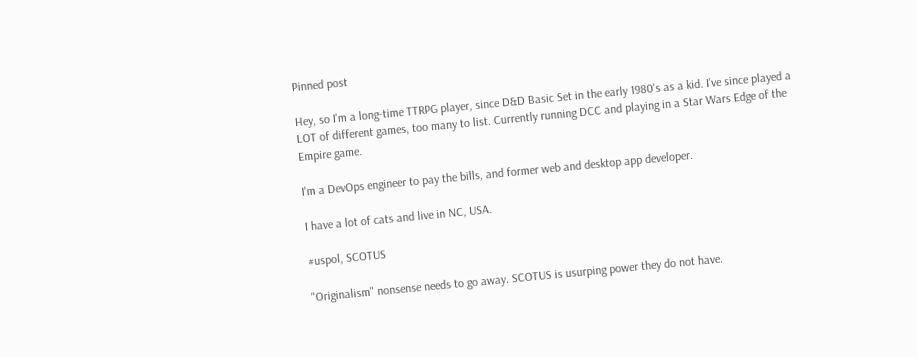Pinned post

Hey, so I'm a long-time TTRPG player, since D&D Basic Set in the early 1980's as a kid. I've since played a LOT of different games, too many to list. Currently running DCC and playing in a Star Wars Edge of the Empire game.

I'm a DevOps engineer to pay the bills, and former web and desktop app developer.

I have a lot of cats and live in NC, USA.

#uspol, SCOTUS

"Originalism" nonsense needs to go away. SCOTUS is usurping power they do not have.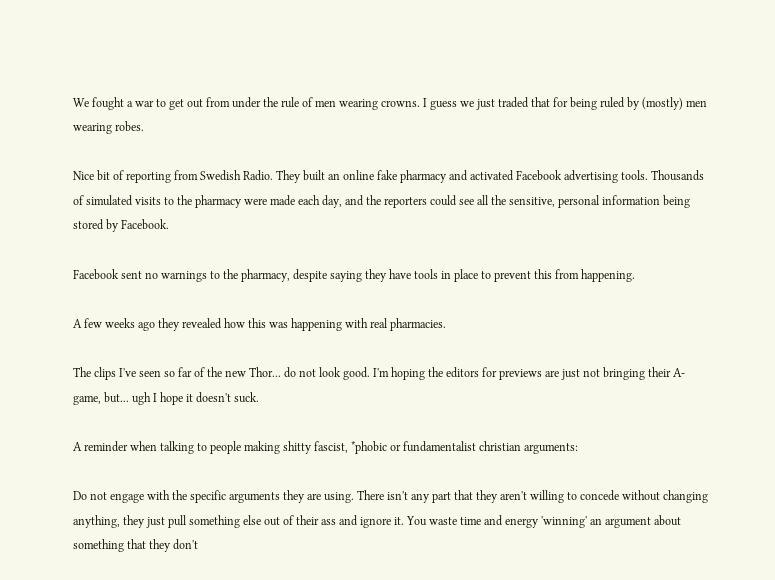We fought a war to get out from under the rule of men wearing crowns. I guess we just traded that for being ruled by (mostly) men wearing robes.

Nice bit of reporting from Swedish Radio. They built an online fake pharmacy and activated Facebook advertising tools. Thousands of simulated visits to the pharmacy were made each day, and the reporters could see all the sensitive, personal information being stored by Facebook.

Facebook sent no warnings to the pharmacy, despite saying they have tools in place to prevent this from happening.

A few weeks ago they revealed how this was happening with real pharmacies.

The clips I've seen so far of the new Thor... do not look good. I'm hoping the editors for previews are just not bringing their A-game, but... ugh I hope it doesn't suck.

A reminder when talking to people making shitty fascist, *phobic or fundamentalist christian arguments:

Do not engage with the specific arguments they are using. There isn't any part that they aren't willing to concede without changing anything, they just pull something else out of their ass and ignore it. You waste time and energy 'winning' an argument about something that they don't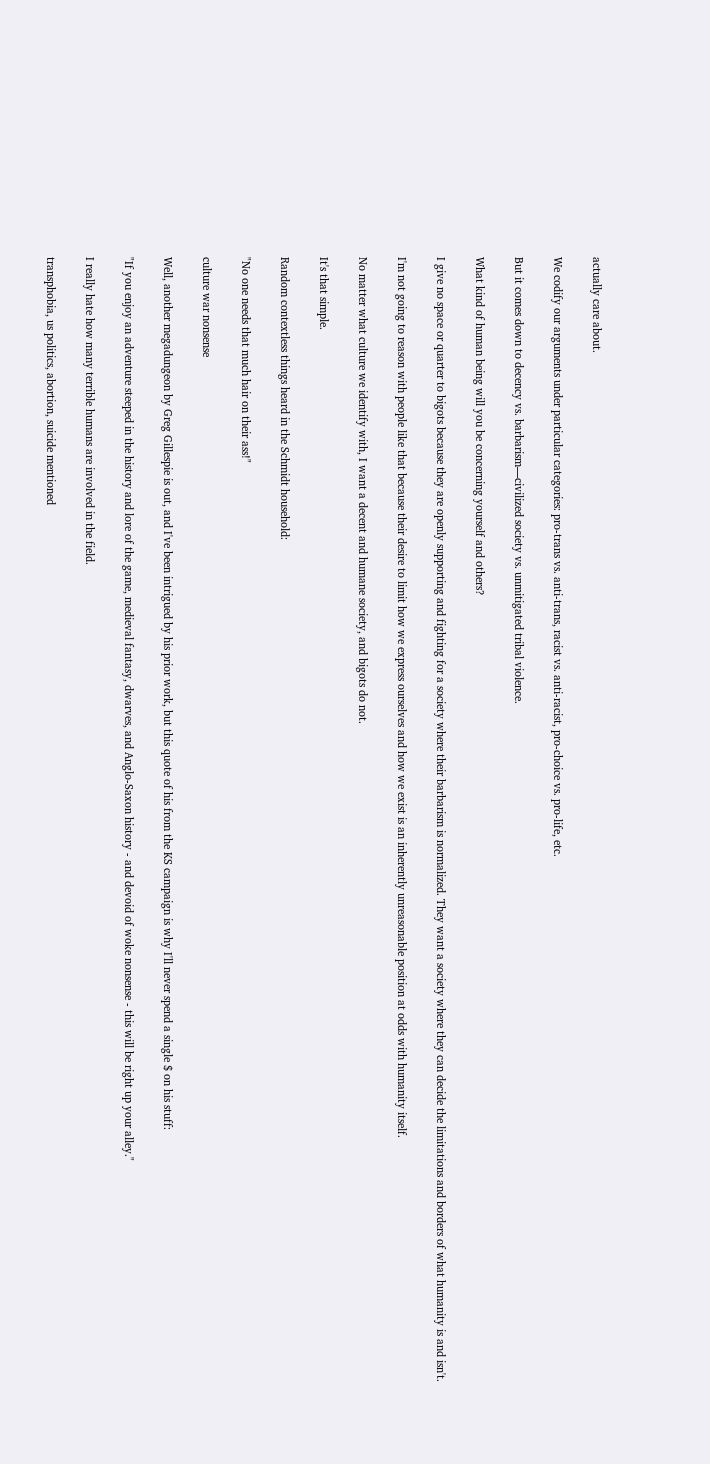actually care about.

We codify our arguments under particular categories: pro-trans vs. anti-trans, racist vs. anti-racist, pro-choice vs. pro-life, etc.

But it comes down to decency vs. barbarism—civilized society vs. unmitigated tribal violence.

What kind of human being will you be concerning yourself and others?

I give no space or quarter to bigots because they are openly supporting and fighting for a society where their barbarism is normalized. They want a society where they can decide the limitations and borders of what humanity is and isn't.

I'm not going to reason with people like that because their desire to limit how we express ourselves and how we exist is an inherently unreasonable position at odds with humanity itself.

No matter what culture we identify with, I want a decent and humane society, and bigots do not.

It's that simple.

Random contextless things heard in the Schmidt household:

"No one needs that much hair on their ass!"

culture war nonsense

Well, another megadungeon by Greg Gillespie is out, and I've been intrigued by his prior work, but this quote of his from the KS campaign is why I'll never spend a single $ on his stuff:

"If you enjoy an adventure steeped in the history and lore of the game, medieval fantasy, dwarves, and Anglo-Saxon history - and devoid of woke nonsense - this will be right up your alley."

I really hate how many terrible humans are involved in the field.

transphobia, us politics, abortion, suicide mentioned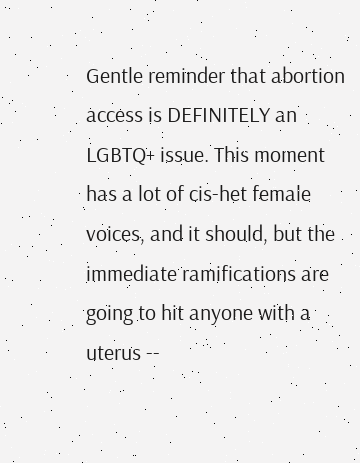Gentle reminder that abortion access is DEFINITELY an LGBTQ+ issue. This moment has a lot of cis-het female voices, and it should, but the immediate ramifications are going to hit anyone with a uterus --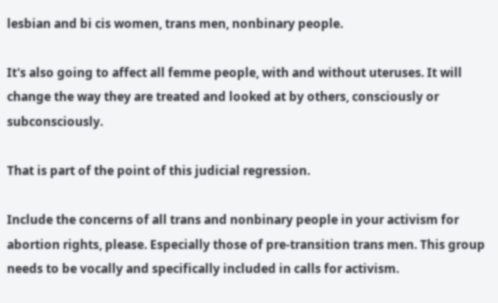lesbian and bi cis women, trans men, nonbinary people.

It's also going to affect all femme people, with and without uteruses. It will change the way they are treated and looked at by others, consciously or subconsciously.

That is part of the point of this judicial regression.

Include the concerns of all trans and nonbinary people in your activism for abortion rights, please. Especially those of pre-transition trans men. This group needs to be vocally and specifically included in calls for activism.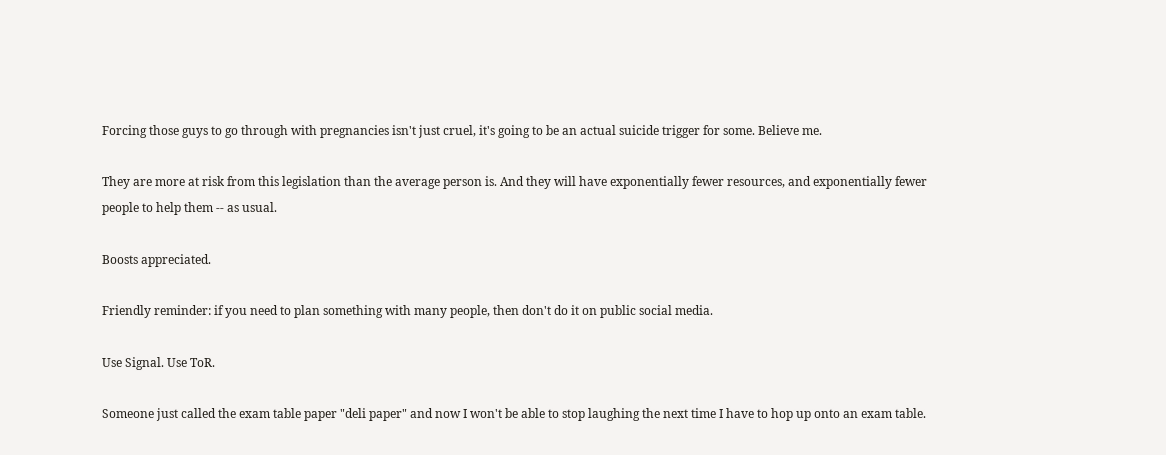Forcing those guys to go through with pregnancies isn't just cruel, it's going to be an actual suicide trigger for some. Believe me.

They are more at risk from this legislation than the average person is. And they will have exponentially fewer resources, and exponentially fewer people to help them -- as usual.

Boosts appreciated.

Friendly reminder: if you need to plan something with many people, then don't do it on public social media.

Use Signal. Use ToR.

Someone just called the exam table paper "deli paper" and now I won't be able to stop laughing the next time I have to hop up onto an exam table.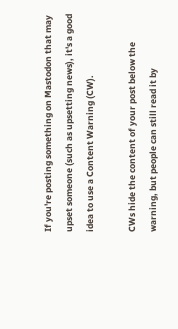If you're posting something on Mastodon that may upset someone (such as upsetting news), it's a good idea to use a Content Warning (CW).

CWs hide the content of your post below the warning, but people can still read it by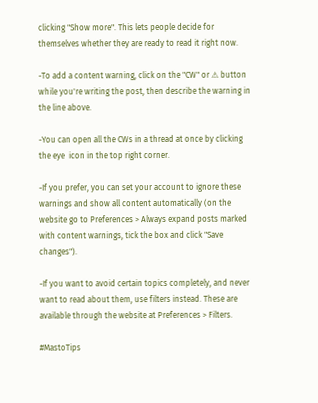clicking "Show more". This lets people decide for themselves whether they are ready to read it right now.

-To add a content warning, click on the "CW" or ⚠ button while you're writing the post, then describe the warning in the line above.

-You can open all the CWs in a thread at once by clicking the eye  icon in the top right corner.

-If you prefer, you can set your account to ignore these warnings and show all content automatically (on the website go to Preferences > Always expand posts marked with content warnings, tick the box and click "Save changes").

-If you want to avoid certain topics completely, and never want to read about them, use filters instead. These are available through the website at Preferences > Filters.

#MastoTips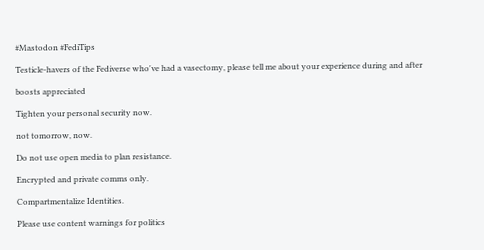#Mastodon #FediTips

Testicle-havers of the Fediverse who've had a vasectomy, please tell me about your experience during and after

boosts appreciated

Tighten your personal security now.

not tomorrow, now.

Do not use open media to plan resistance.

Encrypted and private comms only.

Compartmentalize Identities.

Please use content warnings for politics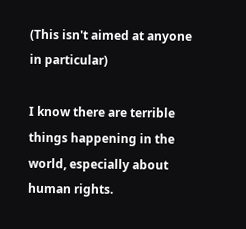(This isn't aimed at anyone in particular)

I know there are terrible things happening in the world, especially about human rights.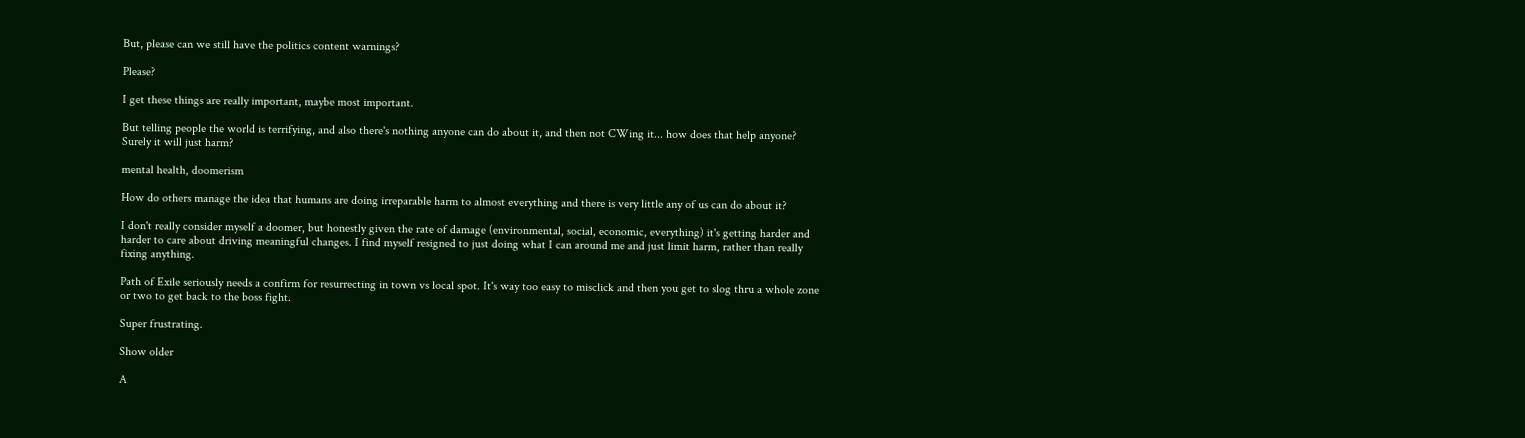But, please can we still have the politics content warnings?

Please?

I get these things are really important, maybe most important.

But telling people the world is terrifying, and also there's nothing anyone can do about it, and then not CWing it... how does that help anyone? Surely it will just harm?

mental health, doomerism

How do others manage the idea that humans are doing irreparable harm to almost everything and there is very little any of us can do about it?

I don't really consider myself a doomer, but honestly given the rate of damage (environmental, social, economic, everything) it's getting harder and harder to care about driving meaningful changes. I find myself resigned to just doing what I can around me and just limit harm, rather than really fixing anything.

Path of Exile seriously needs a confirm for resurrecting in town vs local spot. It's way too easy to misclick and then you get to slog thru a whole zone or two to get back to the boss fight.

Super frustrating.

Show older

A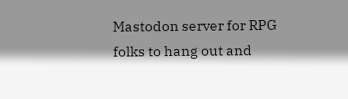Mastodon server for RPG folks to hang out and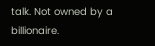talk. Not owned by a billionaire.